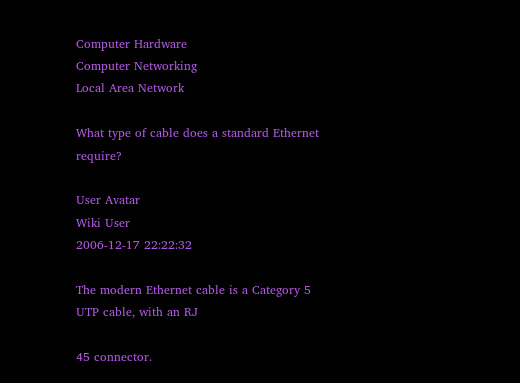Computer Hardware
Computer Networking
Local Area Network

What type of cable does a standard Ethernet require?

User Avatar
Wiki User
2006-12-17 22:22:32

The modern Ethernet cable is a Category 5 UTP cable, with an RJ

45 connector.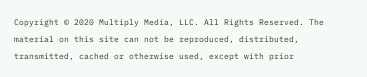Copyright © 2020 Multiply Media, LLC. All Rights Reserved. The material on this site can not be reproduced, distributed, transmitted, cached or otherwise used, except with prior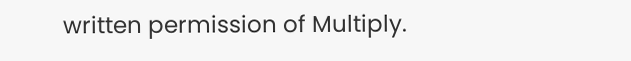written permission of Multiply.